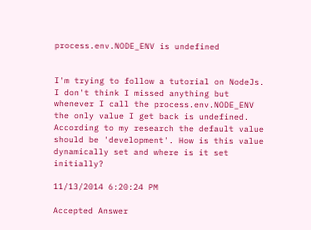process.env.NODE_ENV is undefined


I'm trying to follow a tutorial on NodeJs. I don't think I missed anything but whenever I call the process.env.NODE_ENV the only value I get back is undefined. According to my research the default value should be 'development'. How is this value dynamically set and where is it set initially?

11/13/2014 6:20:24 PM

Accepted Answer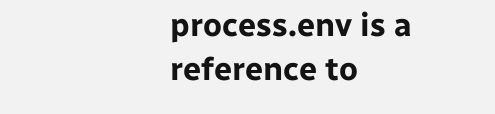process.env is a reference to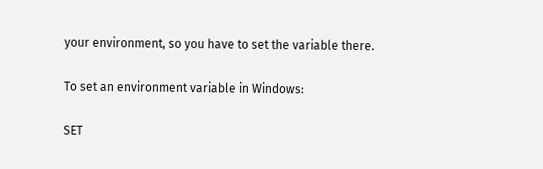your environment, so you have to set the variable there.

To set an environment variable in Windows:

SET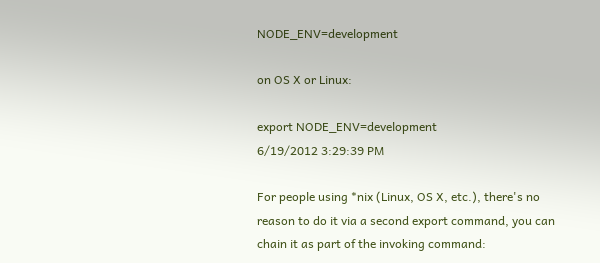NODE_ENV=development

on OS X or Linux:

export NODE_ENV=development
6/19/2012 3:29:39 PM

For people using *nix (Linux, OS X, etc.), there's no reason to do it via a second export command, you can chain it as part of the invoking command: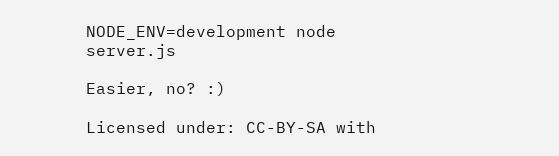NODE_ENV=development node server.js

Easier, no? :)

Licensed under: CC-BY-SA with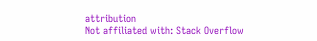attribution
Not affiliated with: Stack Overflow